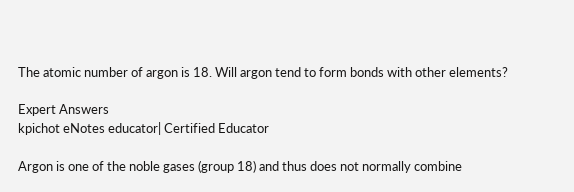The atomic number of argon is 18. Will argon tend to form bonds with other elements?

Expert Answers
kpichot eNotes educator| Certified Educator

Argon is one of the noble gases (group 18) and thus does not normally combine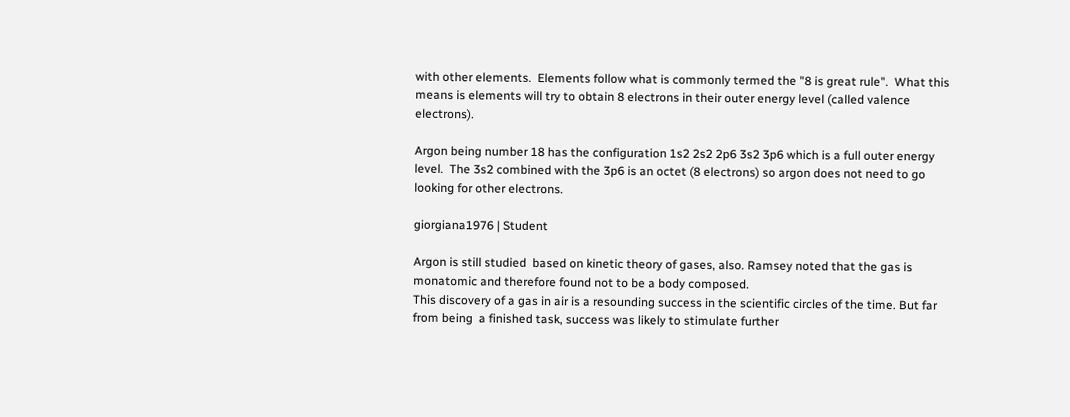with other elements.  Elements follow what is commonly termed the "8 is great rule".  What this means is elements will try to obtain 8 electrons in their outer energy level (called valence electrons).

Argon being number 18 has the configuration 1s2 2s2 2p6 3s2 3p6 which is a full outer energy level.  The 3s2 combined with the 3p6 is an octet (8 electrons) so argon does not need to go looking for other electrons.

giorgiana1976 | Student

Argon is still studied  based on kinetic theory of gases, also. Ramsey noted that the gas is monatomic and therefore found not to be a body composed.
This discovery of a gas in air is a resounding success in the scientific circles of the time. But far from being  a finished task, success was likely to stimulate further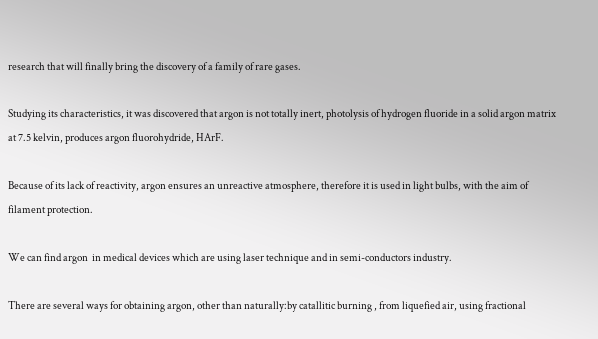research that will finally bring the discovery of a family of rare gases.

Studying its characteristics, it was discovered that argon is not totally inert, photolysis of hydrogen fluoride in a solid argon matrix at 7.5 kelvin, produces argon fluorohydride, HArF.

Because of its lack of reactivity, argon ensures an unreactive atmosphere, therefore it is used in light bulbs, with the aim of filament protection.

We can find argon  in medical devices which are using laser technique and in semi-conductors industry.

There are several ways for obtaining argon, other than naturally:by catallitic burning , from liquefied air, using fractional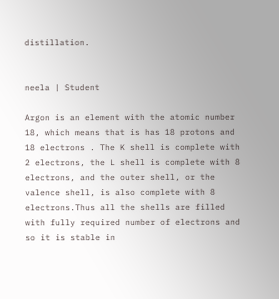distillation.


neela | Student

Argon is an element with the atomic number 18, which means that is has 18 protons and 18 electrons . The K shell is complete with 2 electrons, the L shell is complete with 8 electrons, and the outer shell, or the valence shell, is also complete with 8 electrons.Thus all the shells are filled with fully required number of electrons and so it is stable in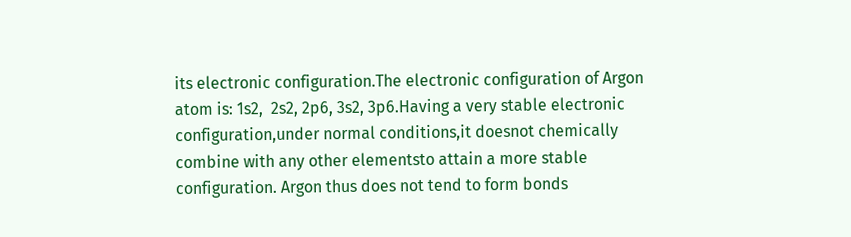its electronic configuration.The electronic configuration of Argon atom is: 1s2,  2s2, 2p6, 3s2, 3p6.Having a very stable electronic configuration,under normal conditions,it doesnot chemically combine with any other elementsto attain a more stable configuration. Argon thus does not tend to form bonds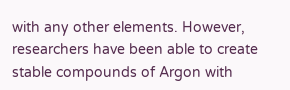with any other elements. However, researchers have been able to create stable compounds of Argon with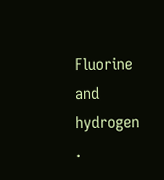Fluorine and hydrogen .